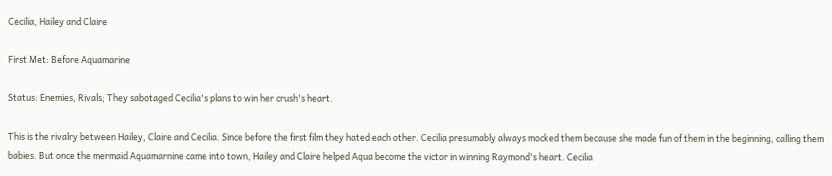Cecilia, Hailey and Claire

First Met: Before Aquamarine

Status: Enemies, Rivals; They sabotaged Cecilia's plans to win her crush's heart.

This is the rivalry between Hailey, Claire and Cecilia. Since before the first film they hated each other. Cecilia presumably always mocked them because she made fun of them in the beginning, calling them babies. But once the mermaid Aquamarnine came into town, Hailey and Claire helped Aqua become the victor in winning Raymond's heart. Cecilia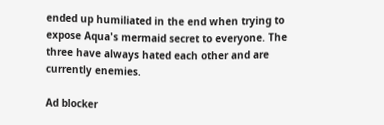ended up humiliated in the end when trying to expose Aqua's mermaid secret to everyone. The three have always hated each other and are currently enemies.

Ad blocker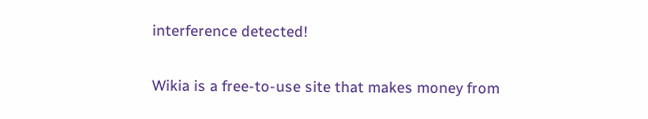interference detected!

Wikia is a free-to-use site that makes money from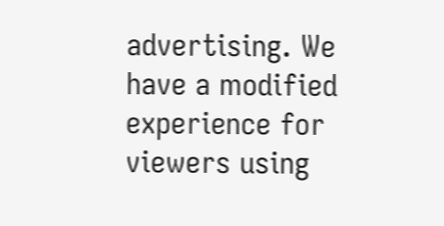advertising. We have a modified experience for viewers using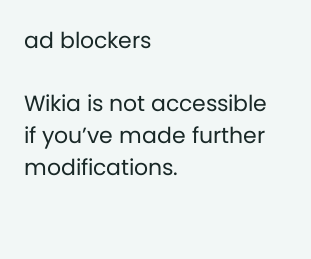ad blockers

Wikia is not accessible if you’ve made further modifications.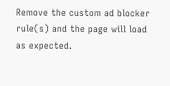Remove the custom ad blocker rule(s) and the page will load as expected.